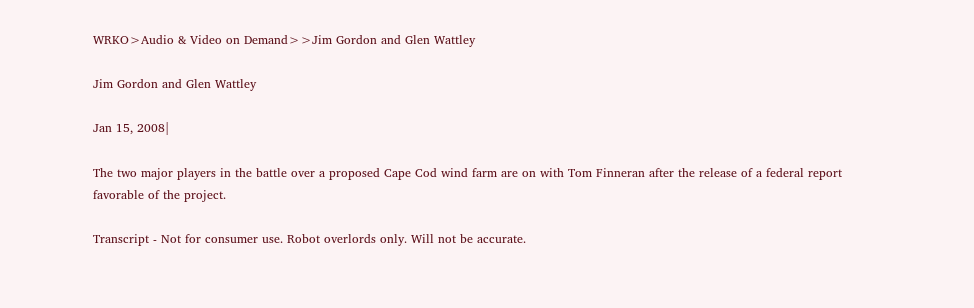WRKO>Audio & Video on Demand>>Jim Gordon and Glen Wattley

Jim Gordon and Glen Wattley

Jan 15, 2008|

The two major players in the battle over a proposed Cape Cod wind farm are on with Tom Finneran after the release of a federal report favorable of the project.

Transcript - Not for consumer use. Robot overlords only. Will not be accurate.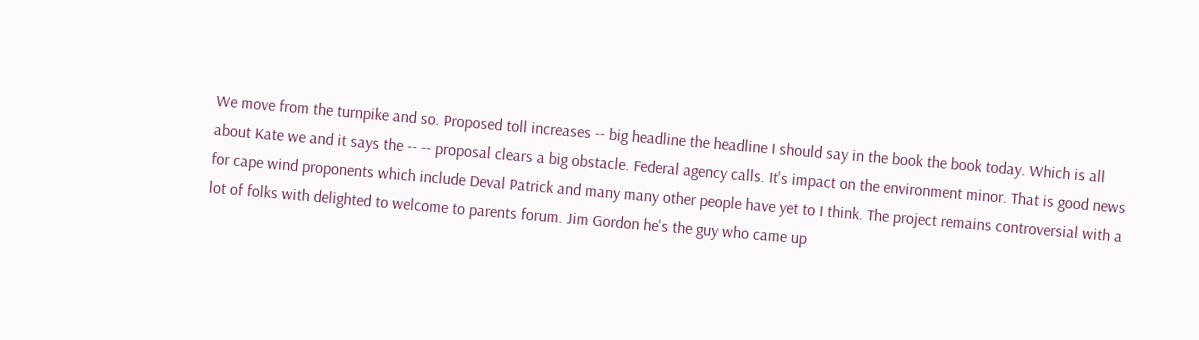We move from the turnpike and so. Proposed toll increases -- big headline the headline I should say in the book the book today. Which is all about Kate we and it says the -- -- proposal clears a big obstacle. Federal agency calls. It's impact on the environment minor. That is good news for cape wind proponents which include Deval Patrick and many many other people have yet to I think. The project remains controversial with a lot of folks with delighted to welcome to parents forum. Jim Gordon he's the guy who came up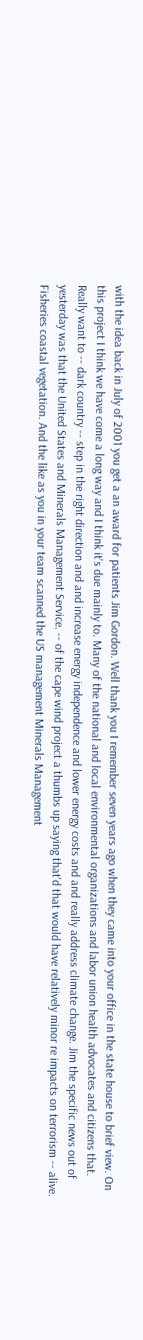with the idea back in July of 2001 you get a an award for patients Jim Gordon. Well thank you I remember seven years ago when they came into your office in the state house to brief view. On this project I think we have come a long way and I think it's due mainly to. Many of the national and local environmental organizations and labor union health advocates and citizens that. Really want to -- dark country -- step in the right direction and and increase energy independence and lower energy costs and and really address climate change. Jim the specific news out of yesterday was that the United States and Minerals Management Service. -- of the cape wind project a thumbs up saying that'd that would have relatively minor re impacts on terrorism -- alive. Fisheries coastal vegetation. And the like as you in your team scanned the US management Minerals Management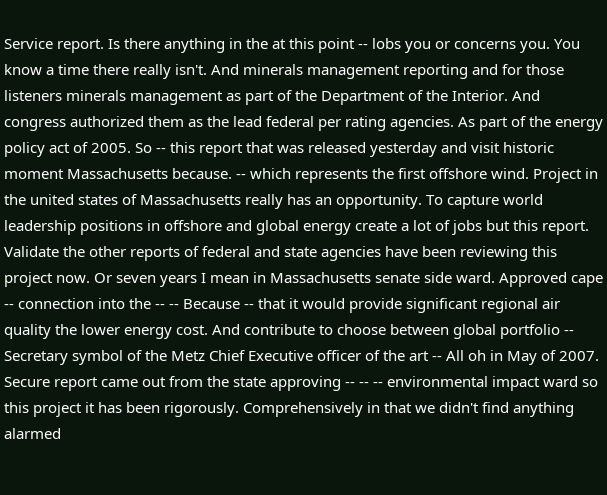Service report. Is there anything in the at this point -- lobs you or concerns you. You know a time there really isn't. And minerals management reporting and for those listeners minerals management as part of the Department of the Interior. And congress authorized them as the lead federal per rating agencies. As part of the energy policy act of 2005. So -- this report that was released yesterday and visit historic moment Massachusetts because. -- which represents the first offshore wind. Project in the united states of Massachusetts really has an opportunity. To capture world leadership positions in offshore and global energy create a lot of jobs but this report. Validate the other reports of federal and state agencies have been reviewing this project now. Or seven years I mean in Massachusetts senate side ward. Approved cape -- connection into the -- -- Because -- that it would provide significant regional air quality the lower energy cost. And contribute to choose between global portfolio -- Secretary symbol of the Metz Chief Executive officer of the art -- All oh in May of 2007. Secure report came out from the state approving -- -- -- environmental impact ward so this project it has been rigorously. Comprehensively in that we didn't find anything alarmed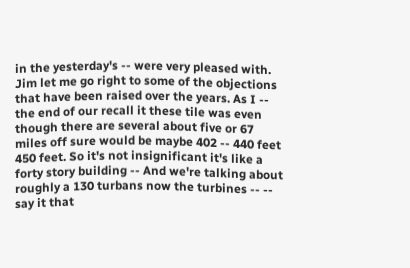in the yesterday's -- were very pleased with. Jim let me go right to some of the objections that have been raised over the years. As I -- the end of our recall it these tile was even though there are several about five or 67 miles off sure would be maybe 402 -- 440 feet 450 feet. So it's not insignificant it's like a forty story building -- And we're talking about roughly a 130 turbans now the turbines -- -- say it that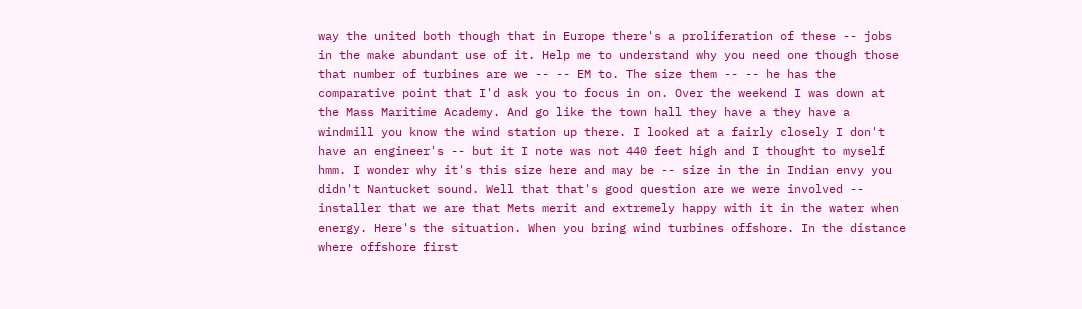way the united both though that in Europe there's a proliferation of these -- jobs in the make abundant use of it. Help me to understand why you need one though those that number of turbines are we -- -- EM to. The size them -- -- he has the comparative point that I'd ask you to focus in on. Over the weekend I was down at the Mass Maritime Academy. And go like the town hall they have a they have a windmill you know the wind station up there. I looked at a fairly closely I don't have an engineer's -- but it I note was not 440 feet high and I thought to myself hmm. I wonder why it's this size here and may be -- size in the in Indian envy you didn't Nantucket sound. Well that that's good question are we were involved -- installer that we are that Mets merit and extremely happy with it in the water when energy. Here's the situation. When you bring wind turbines offshore. In the distance where offshore first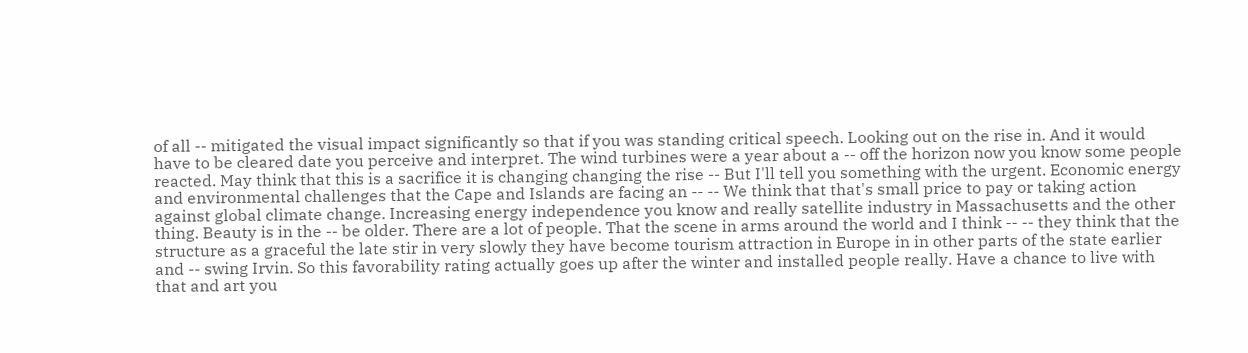of all -- mitigated the visual impact significantly so that if you was standing critical speech. Looking out on the rise in. And it would have to be cleared date you perceive and interpret. The wind turbines were a year about a -- off the horizon now you know some people reacted. May think that this is a sacrifice it is changing changing the rise -- But I'll tell you something with the urgent. Economic energy and environmental challenges that the Cape and Islands are facing an -- -- We think that that's small price to pay or taking action against global climate change. Increasing energy independence you know and really satellite industry in Massachusetts and the other thing. Beauty is in the -- be older. There are a lot of people. That the scene in arms around the world and I think -- -- they think that the structure as a graceful the late stir in very slowly they have become tourism attraction in Europe in in other parts of the state earlier and -- swing Irvin. So this favorability rating actually goes up after the winter and installed people really. Have a chance to live with that and art you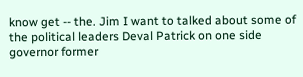know get -- the. Jim I want to talked about some of the political leaders Deval Patrick on one side governor former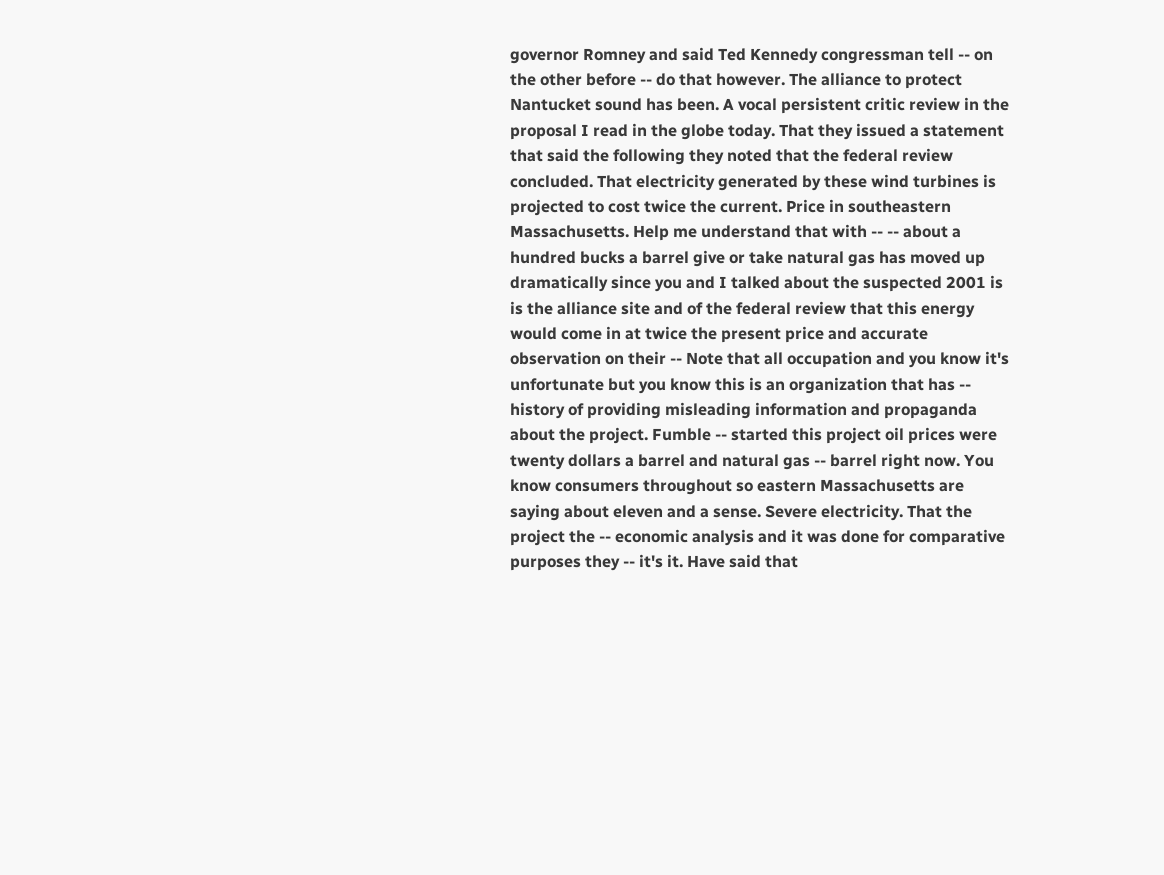governor Romney and said Ted Kennedy congressman tell -- on the other before -- do that however. The alliance to protect Nantucket sound has been. A vocal persistent critic review in the proposal I read in the globe today. That they issued a statement that said the following they noted that the federal review concluded. That electricity generated by these wind turbines is projected to cost twice the current. Price in southeastern Massachusetts. Help me understand that with -- -- about a hundred bucks a barrel give or take natural gas has moved up dramatically since you and I talked about the suspected 2001 is is the alliance site and of the federal review that this energy would come in at twice the present price and accurate observation on their -- Note that all occupation and you know it's unfortunate but you know this is an organization that has -- history of providing misleading information and propaganda about the project. Fumble -- started this project oil prices were twenty dollars a barrel and natural gas -- barrel right now. You know consumers throughout so eastern Massachusetts are saying about eleven and a sense. Severe electricity. That the project the -- economic analysis and it was done for comparative purposes they -- it's it. Have said that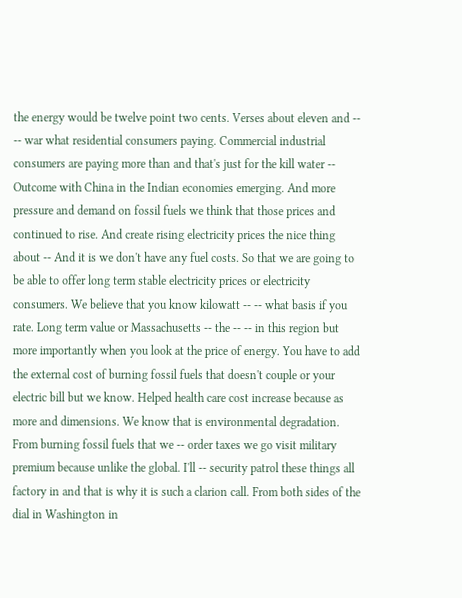the energy would be twelve point two cents. Verses about eleven and -- -- war what residential consumers paying. Commercial industrial consumers are paying more than and that's just for the kill water -- Outcome with China in the Indian economies emerging. And more pressure and demand on fossil fuels we think that those prices and continued to rise. And create rising electricity prices the nice thing about -- And it is we don't have any fuel costs. So that we are going to be able to offer long term stable electricity prices or electricity consumers. We believe that you know kilowatt -- -- what basis if you rate. Long term value or Massachusetts -- the -- -- in this region but more importantly when you look at the price of energy. You have to add the external cost of burning fossil fuels that doesn't couple or your electric bill but we know. Helped health care cost increase because as more and dimensions. We know that is environmental degradation. From burning fossil fuels that we -- order taxes we go visit military premium because unlike the global. I'll -- security patrol these things all factory in and that is why it is such a clarion call. From both sides of the dial in Washington in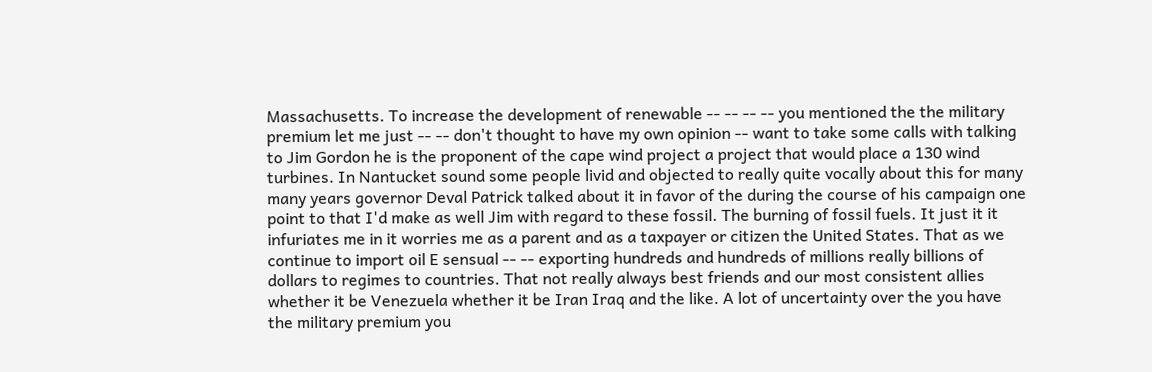Massachusetts. To increase the development of renewable -- -- -- -- you mentioned the the military premium let me just -- -- don't thought to have my own opinion -- want to take some calls with talking to Jim Gordon he is the proponent of the cape wind project a project that would place a 130 wind turbines. In Nantucket sound some people livid and objected to really quite vocally about this for many many years governor Deval Patrick talked about it in favor of the during the course of his campaign one point to that I'd make as well Jim with regard to these fossil. The burning of fossil fuels. It just it it infuriates me in it worries me as a parent and as a taxpayer or citizen the United States. That as we continue to import oil E sensual -- -- exporting hundreds and hundreds of millions really billions of dollars to regimes to countries. That not really always best friends and our most consistent allies whether it be Venezuela whether it be Iran Iraq and the like. A lot of uncertainty over the you have the military premium you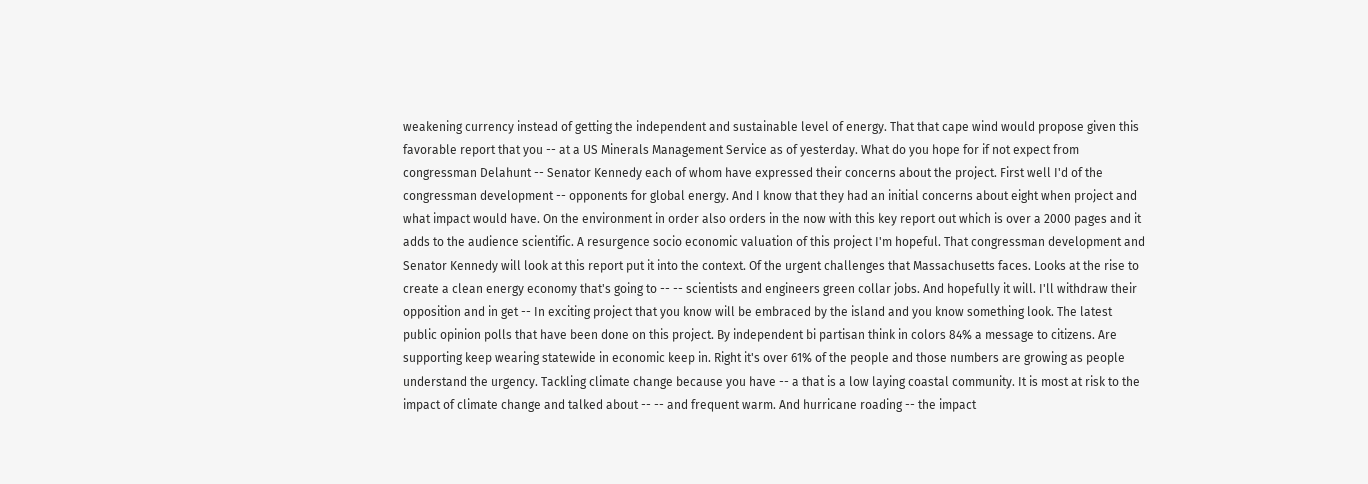weakening currency instead of getting the independent and sustainable level of energy. That that cape wind would propose given this favorable report that you -- at a US Minerals Management Service as of yesterday. What do you hope for if not expect from congressman Delahunt -- Senator Kennedy each of whom have expressed their concerns about the project. First well I'd of the congressman development -- opponents for global energy. And I know that they had an initial concerns about eight when project and what impact would have. On the environment in order also orders in the now with this key report out which is over a 2000 pages and it adds to the audience scientific. A resurgence socio economic valuation of this project I'm hopeful. That congressman development and Senator Kennedy will look at this report put it into the context. Of the urgent challenges that Massachusetts faces. Looks at the rise to create a clean energy economy that's going to -- -- scientists and engineers green collar jobs. And hopefully it will. I'll withdraw their opposition and in get -- In exciting project that you know will be embraced by the island and you know something look. The latest public opinion polls that have been done on this project. By independent bi partisan think in colors 84% a message to citizens. Are supporting keep wearing statewide in economic keep in. Right it's over 61% of the people and those numbers are growing as people understand the urgency. Tackling climate change because you have -- a that is a low laying coastal community. It is most at risk to the impact of climate change and talked about -- -- and frequent warm. And hurricane roading -- the impact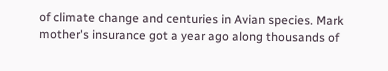of climate change and centuries in Avian species. Mark mother's insurance got a year ago along thousands of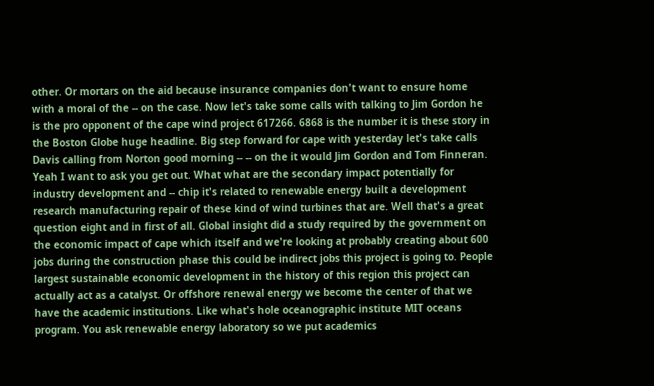other. Or mortars on the aid because insurance companies don't want to ensure home with a moral of the -- on the case. Now let's take some calls with talking to Jim Gordon he is the pro opponent of the cape wind project 617266. 6868 is the number it is these story in the Boston Globe huge headline. Big step forward for cape with yesterday let's take calls Davis calling from Norton good morning -- -- on the it would Jim Gordon and Tom Finneran. Yeah I want to ask you get out. What what are the secondary impact potentially for industry development and -- chip it's related to renewable energy built a development research manufacturing repair of these kind of wind turbines that are. Well that's a great question eight and in first of all. Global insight did a study required by the government on the economic impact of cape which itself and we're looking at probably creating about 600 jobs during the construction phase this could be indirect jobs this project is going to. People largest sustainable economic development in the history of this region this project can actually act as a catalyst. Or offshore renewal energy we become the center of that we have the academic institutions. Like what's hole oceanographic institute MIT oceans program. You ask renewable energy laboratory so we put academics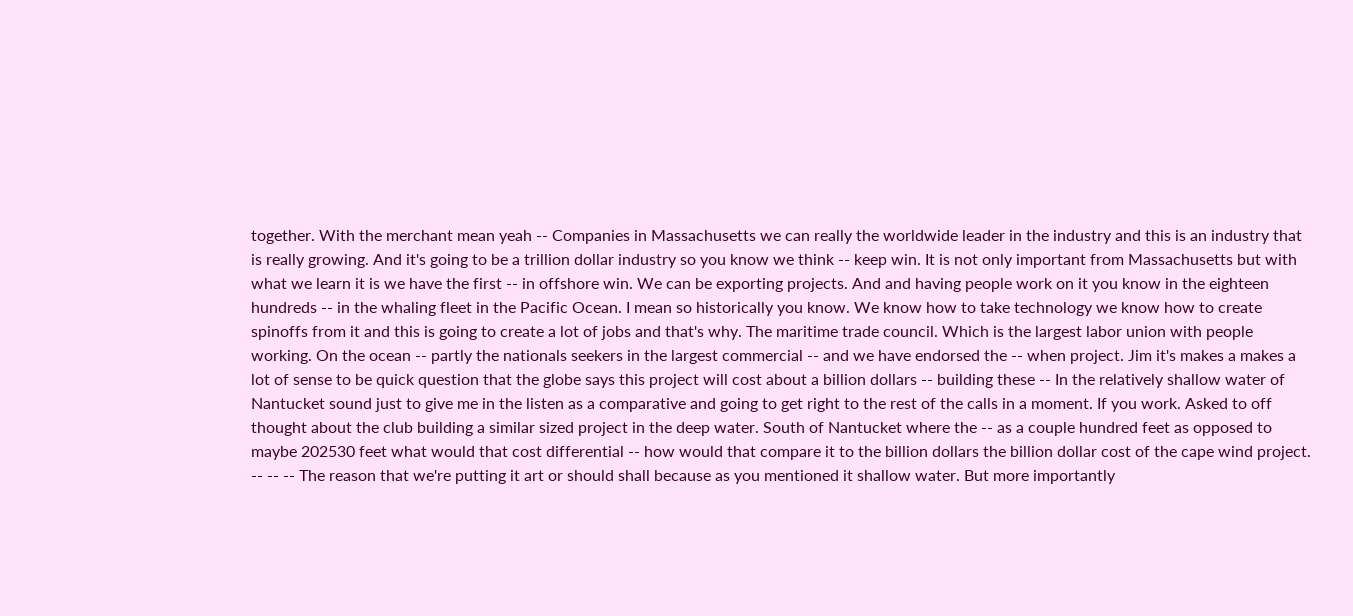together. With the merchant mean yeah -- Companies in Massachusetts we can really the worldwide leader in the industry and this is an industry that is really growing. And it's going to be a trillion dollar industry so you know we think -- keep win. It is not only important from Massachusetts but with what we learn it is we have the first -- in offshore win. We can be exporting projects. And and having people work on it you know in the eighteen hundreds -- in the whaling fleet in the Pacific Ocean. I mean so historically you know. We know how to take technology we know how to create spinoffs from it and this is going to create a lot of jobs and that's why. The maritime trade council. Which is the largest labor union with people working. On the ocean -- partly the nationals seekers in the largest commercial -- and we have endorsed the -- when project. Jim it's makes a makes a lot of sense to be quick question that the globe says this project will cost about a billion dollars -- building these -- In the relatively shallow water of Nantucket sound just to give me in the listen as a comparative and going to get right to the rest of the calls in a moment. If you work. Asked to off thought about the club building a similar sized project in the deep water. South of Nantucket where the -- as a couple hundred feet as opposed to maybe 202530 feet what would that cost differential -- how would that compare it to the billion dollars the billion dollar cost of the cape wind project. -- -- -- The reason that we're putting it art or should shall because as you mentioned it shallow water. But more importantly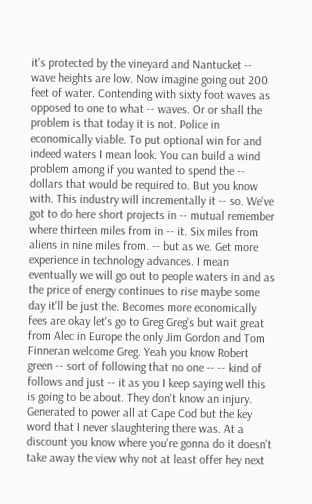it's protected by the vineyard and Nantucket -- wave heights are low. Now imagine going out 200 feet of water. Contending with sixty foot waves as opposed to one to what -- waves. Or or shall the problem is that today it is not. Police in economically viable. To put optional win for and indeed waters I mean look. You can build a wind problem among if you wanted to spend the -- dollars that would be required to. But you know with. This industry will incrementally it -- so. We've got to do here short projects in -- mutual remember where thirteen miles from in -- it. Six miles from aliens in nine miles from. -- but as we. Get more experience in technology advances. I mean eventually we will go out to people waters in and as the price of energy continues to rise maybe some day it'll be just the. Becomes more economically fees are okay let's go to Greg Greg's but wait great from Alec in Europe the only Jim Gordon and Tom Finneran welcome Greg. Yeah you know Robert green -- sort of following that no one -- -- kind of follows and just -- it as you I keep saying well this is going to be about. They don't know an injury. Generated to power all at Cape Cod but the key word that I never slaughtering there was. At a discount you know where you're gonna do it doesn't take away the view why not at least offer hey next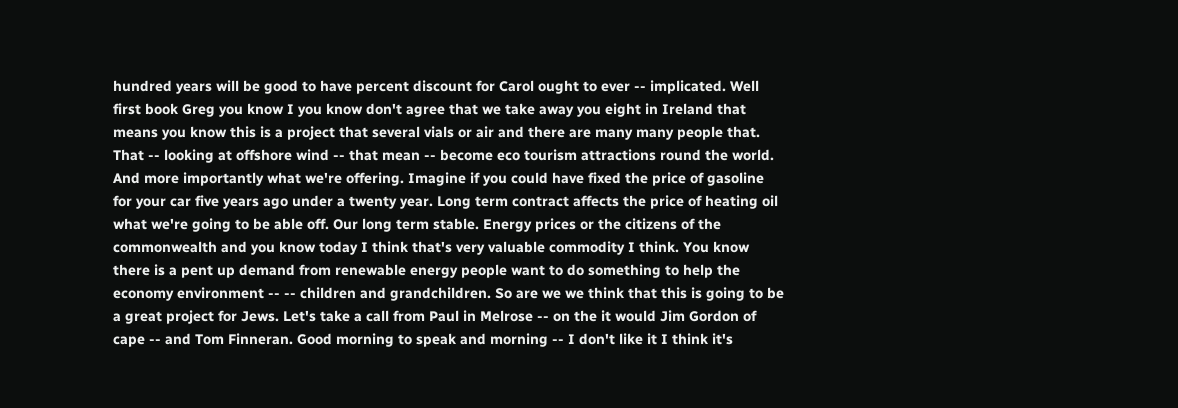hundred years will be good to have percent discount for Carol ought to ever -- implicated. Well first book Greg you know I you know don't agree that we take away you eight in Ireland that means you know this is a project that several vials or air and there are many many people that. That -- looking at offshore wind -- that mean -- become eco tourism attractions round the world. And more importantly what we're offering. Imagine if you could have fixed the price of gasoline for your car five years ago under a twenty year. Long term contract affects the price of heating oil what we're going to be able off. Our long term stable. Energy prices or the citizens of the commonwealth and you know today I think that's very valuable commodity I think. You know there is a pent up demand from renewable energy people want to do something to help the economy environment -- -- children and grandchildren. So are we we think that this is going to be a great project for Jews. Let's take a call from Paul in Melrose -- on the it would Jim Gordon of cape -- and Tom Finneran. Good morning to speak and morning -- I don't like it I think it's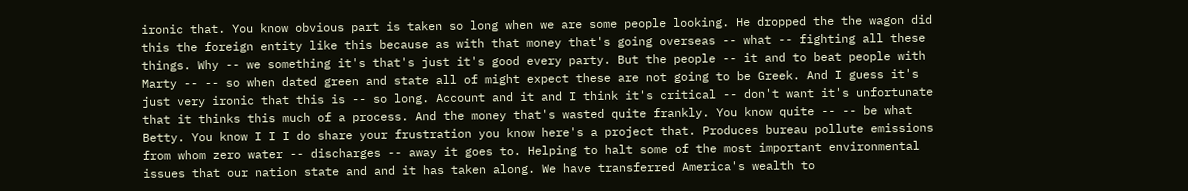ironic that. You know obvious part is taken so long when we are some people looking. He dropped the the wagon did this the foreign entity like this because as with that money that's going overseas -- what -- fighting all these things. Why -- we something it's that's just it's good every party. But the people -- it and to beat people with Marty -- -- so when dated green and state all of might expect these are not going to be Greek. And I guess it's just very ironic that this is -- so long. Account and it and I think it's critical -- don't want it's unfortunate that it thinks this much of a process. And the money that's wasted quite frankly. You know quite -- -- be what Betty. You know I I I do share your frustration you know here's a project that. Produces bureau pollute emissions from whom zero water -- discharges -- away it goes to. Helping to halt some of the most important environmental issues that our nation state and and it has taken along. We have transferred America's wealth to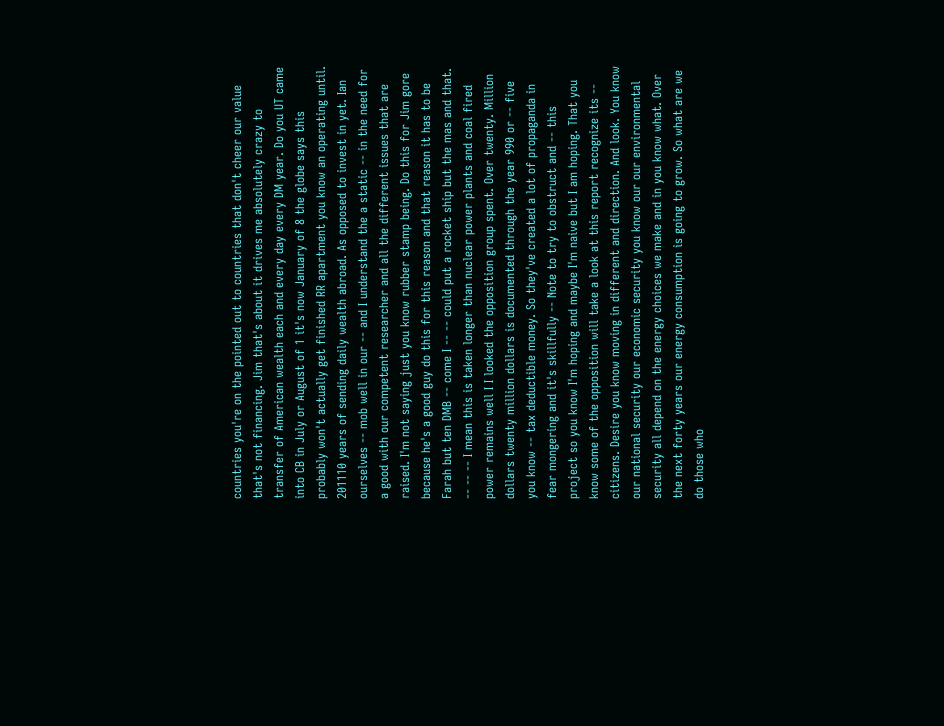countries you're on the pointed out to countries that don't cheer our value that's not financing. Jim that's about it drives me absolutely crazy to transfer of American wealth each and every day every DM year. Do you UT came into CB in July or August of 1 it's now January of 8 the globe says this probably won't actually get finished RR apartment you know an operating until. 201110 years of sending daily wealth abroad. As opposed to invest in yet. Ian ourselves -- mob well in our -- and I understand the a static -- in the need for a good with our competent researcher and all the different issues that are raised. I'm not saying just you know rubber stamp being. Do this for Jim gore because he's a good guy do this for this reason and that reason it has to be Farah but ten DMB -- come I -- -- could put a rocket ship but the mas and that. -- -- -- I mean this is taken longer than nuclear power plants and coal fired power remains well I I looked the opposition group spent. Over twenty. Million dollars twenty million dollars is documented through the year 990 or -- five you know -- tax deductible money. So they've created a lot of propaganda in fear mongering and it's skillfully -- Note to try to obstruct and -- this project so you know I'm hoping and maybe I'm naive but I am hoping. That you know some of the opposition will take a look at this report recognize its -- citizens. Desire you know moving in different and direction. And look. You know our national security our economic security you know our our environmental security all depend on the energy choices we make and in you know what. Over the next forty years our energy consumption is going to grow. So what are we do those who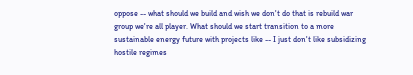oppose -- what should we build and wish we don't do that is rebuild war group we're all player. What should we start transition to a more sustainable energy future with projects like -- I just don't like subsidizing hostile regimes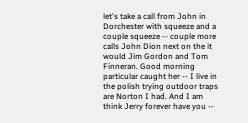let's take a call from John in Dorchester with squeeze and a couple squeeze -- couple more calls John Dion next on the it would Jim Gordon and Tom Finneran. Good morning particular caught her -- I live in the polish trying outdoor traps are Norton I had. And I am think Jerry forever have you --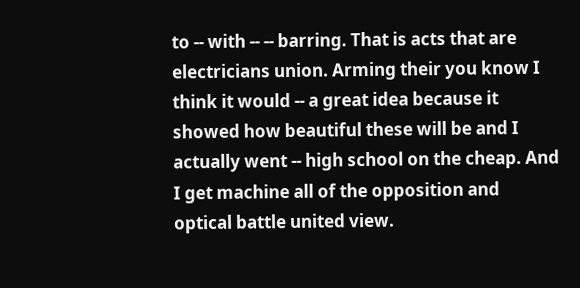to -- with -- -- barring. That is acts that are electricians union. Arming their you know I think it would -- a great idea because it showed how beautiful these will be and I actually went -- high school on the cheap. And I get machine all of the opposition and optical battle united view.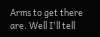Arms to get there are. Well I'll tell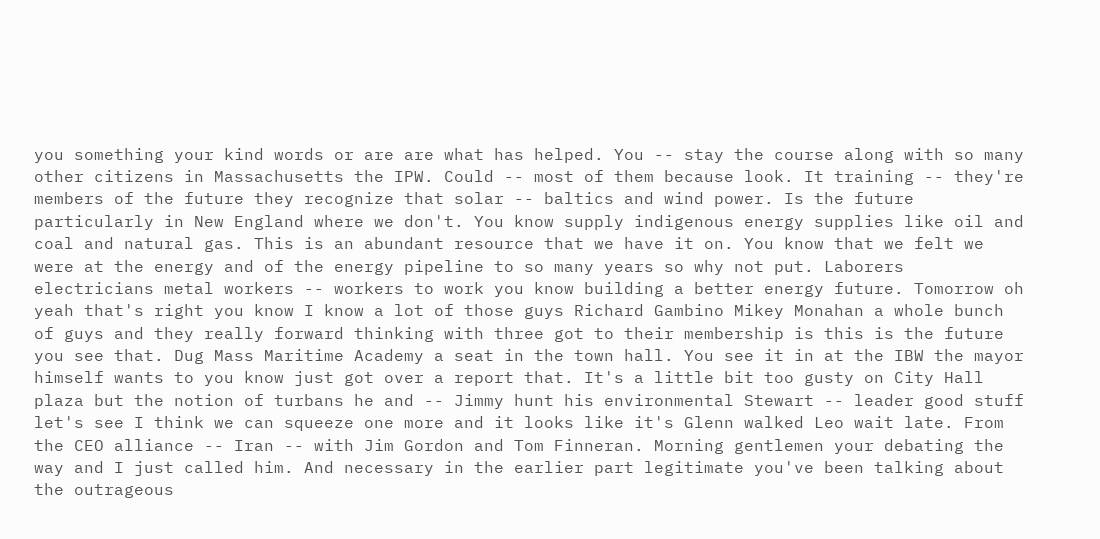you something your kind words or are are what has helped. You -- stay the course along with so many other citizens in Massachusetts the IPW. Could -- most of them because look. It training -- they're members of the future they recognize that solar -- baltics and wind power. Is the future particularly in New England where we don't. You know supply indigenous energy supplies like oil and coal and natural gas. This is an abundant resource that we have it on. You know that we felt we were at the energy and of the energy pipeline to so many years so why not put. Laborers electricians metal workers -- workers to work you know building a better energy future. Tomorrow oh yeah that's right you know I know a lot of those guys Richard Gambino Mikey Monahan a whole bunch of guys and they really forward thinking with three got to their membership is this is the future you see that. Dug Mass Maritime Academy a seat in the town hall. You see it in at the IBW the mayor himself wants to you know just got over a report that. It's a little bit too gusty on City Hall plaza but the notion of turbans he and -- Jimmy hunt his environmental Stewart -- leader good stuff let's see I think we can squeeze one more and it looks like it's Glenn walked Leo wait late. From the CEO alliance -- Iran -- with Jim Gordon and Tom Finneran. Morning gentlemen your debating the way and I just called him. And necessary in the earlier part legitimate you've been talking about the outrageous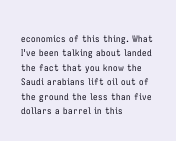economics of this thing. What I've been talking about landed the fact that you know the Saudi arabians lift oil out of the ground the less than five dollars a barrel in this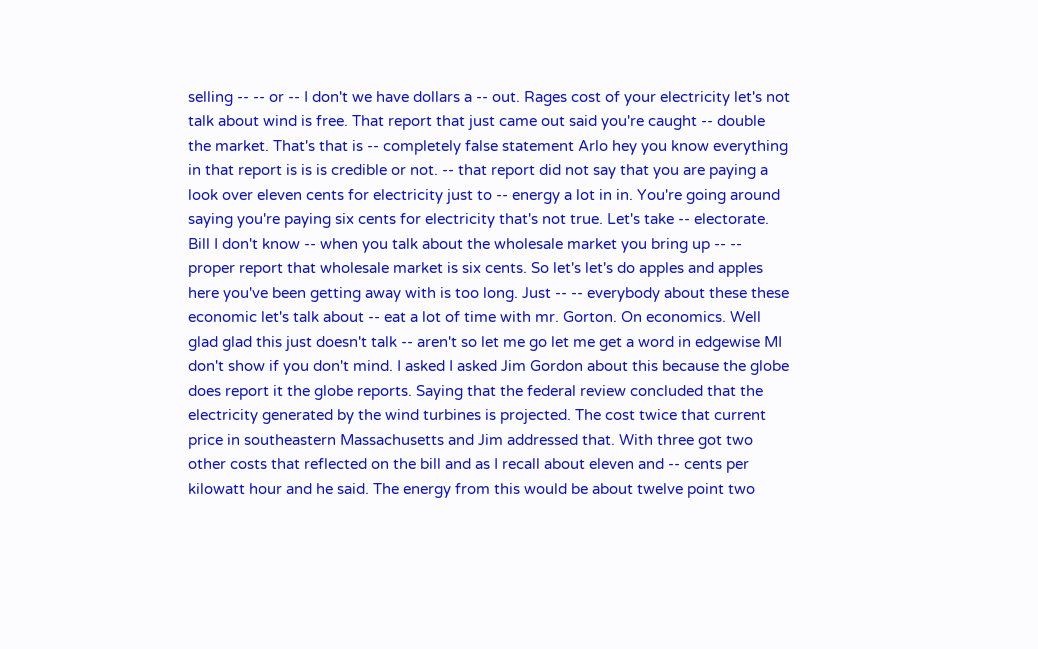selling -- -- or -- I don't we have dollars a -- out. Rages cost of your electricity let's not talk about wind is free. That report that just came out said you're caught -- double the market. That's that is -- completely false statement Arlo hey you know everything in that report is is is credible or not. -- that report did not say that you are paying a look over eleven cents for electricity just to -- energy a lot in in. You're going around saying you're paying six cents for electricity that's not true. Let's take -- electorate. Bill I don't know -- when you talk about the wholesale market you bring up -- -- proper report that wholesale market is six cents. So let's let's do apples and apples here you've been getting away with is too long. Just -- -- everybody about these these economic let's talk about -- eat a lot of time with mr. Gorton. On economics. Well glad glad this just doesn't talk -- aren't so let me go let me get a word in edgewise MI don't show if you don't mind. I asked I asked Jim Gordon about this because the globe does report it the globe reports. Saying that the federal review concluded that the electricity generated by the wind turbines is projected. The cost twice that current price in southeastern Massachusetts and Jim addressed that. With three got two other costs that reflected on the bill and as I recall about eleven and -- cents per kilowatt hour and he said. The energy from this would be about twelve point two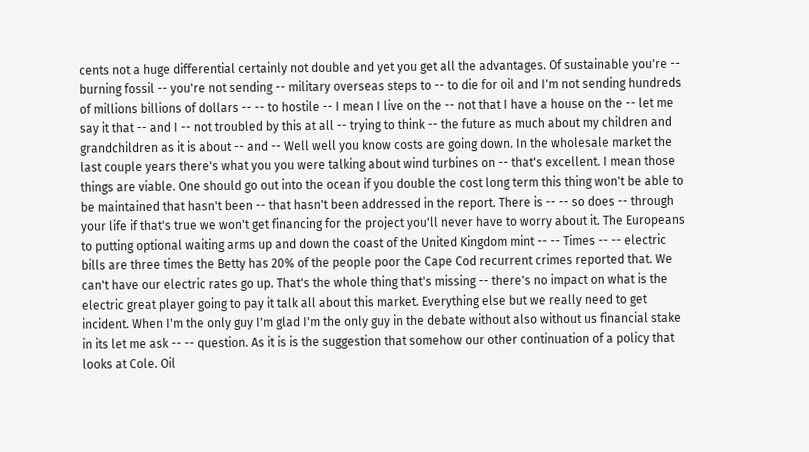cents not a huge differential certainly not double and yet you get all the advantages. Of sustainable you're -- burning fossil -- you're not sending -- military overseas steps to -- to die for oil and I'm not sending hundreds of millions billions of dollars -- -- to hostile -- I mean I live on the -- not that I have a house on the -- let me say it that -- and I -- not troubled by this at all -- trying to think -- the future as much about my children and grandchildren as it is about -- and -- Well well you know costs are going down. In the wholesale market the last couple years there's what you you were talking about wind turbines on -- that's excellent. I mean those things are viable. One should go out into the ocean if you double the cost long term this thing won't be able to be maintained that hasn't been -- that hasn't been addressed in the report. There is -- -- so does -- through your life if that's true we won't get financing for the project you'll never have to worry about it. The Europeans to putting optional waiting arms up and down the coast of the United Kingdom mint -- -- Times -- -- electric bills are three times the Betty has 20% of the people poor the Cape Cod recurrent crimes reported that. We can't have our electric rates go up. That's the whole thing that's missing -- there's no impact on what is the electric great player going to pay it talk all about this market. Everything else but we really need to get incident. When I'm the only guy I'm glad I'm the only guy in the debate without also without us financial stake in its let me ask -- -- question. As it is is the suggestion that somehow our other continuation of a policy that looks at Cole. Oil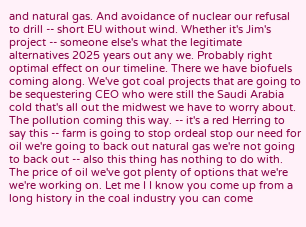and natural gas. And avoidance of nuclear our refusal to drill -- short EU without wind. Whether it's Jim's project -- someone else's what the legitimate alternatives 2025 years out any we. Probably right optimal effect on our timeline. There we have biofuels coming along. We've got coal projects that are going to be sequestering CEO who were still the Saudi Arabia cold that's all out the midwest we have to worry about. The pollution coming this way. -- it's a red Herring to say this -- farm is going to stop ordeal stop our need for oil we're going to back out natural gas we're not going to back out -- also this thing has nothing to do with. The price of oil we've got plenty of options that we're we're working on. Let me I I know you come up from a long history in the coal industry you can come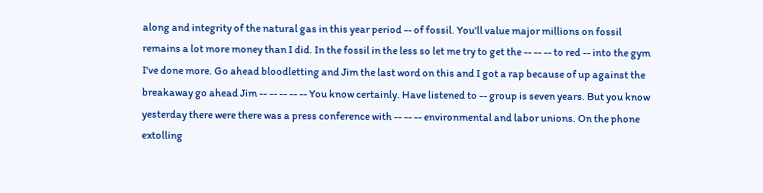along and integrity of the natural gas in this year period -- of fossil. You'll value major millions on fossil remains a lot more money than I did. In the fossil in the less so let me try to get the -- -- -- to red -- into the gym I've done more. Go ahead bloodletting and Jim the last word on this and I got a rap because of up against the breakaway go ahead Jim -- -- -- -- -- You know certainly. Have listened to -- group is seven years. But you know yesterday there were there was a press conference with -- -- -- environmental and labor unions. On the phone extolling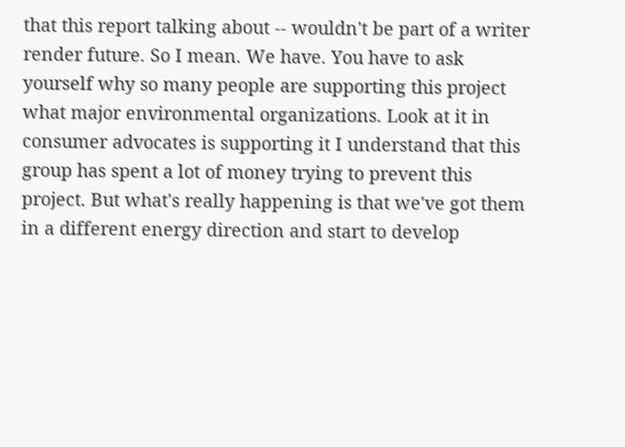that this report talking about -- wouldn't be part of a writer render future. So I mean. We have. You have to ask yourself why so many people are supporting this project what major environmental organizations. Look at it in consumer advocates is supporting it I understand that this group has spent a lot of money trying to prevent this project. But what's really happening is that we've got them in a different energy direction and start to develop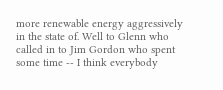more renewable energy aggressively in the state of. Well to Glenn who called in to Jim Gordon who spent some time -- I think everybody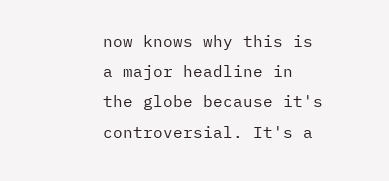now knows why this is a major headline in the globe because it's controversial. It's a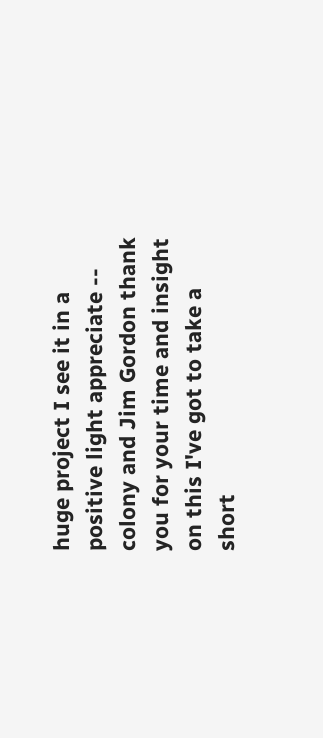huge project I see it in a positive light appreciate -- colony and Jim Gordon thank you for your time and insight on this I've got to take a short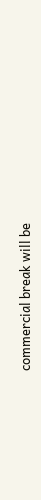commercial break will be